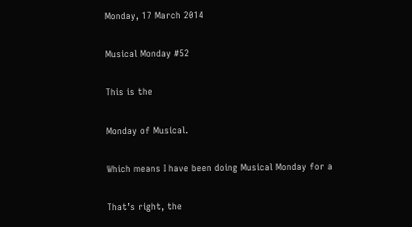Monday, 17 March 2014

Musical Monday #52

This is the

Monday of Musical.

Which means I have been doing Musical Monday for a

That’s right, the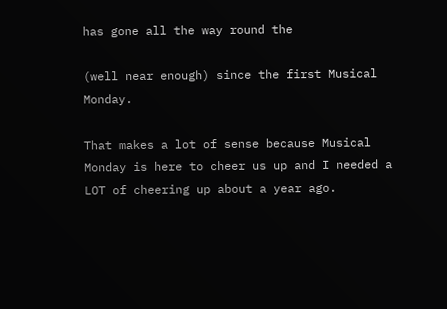has gone all the way round the

(well near enough) since the first Musical Monday.

That makes a lot of sense because Musical Monday is here to cheer us up and I needed a LOT of cheering up about a year ago.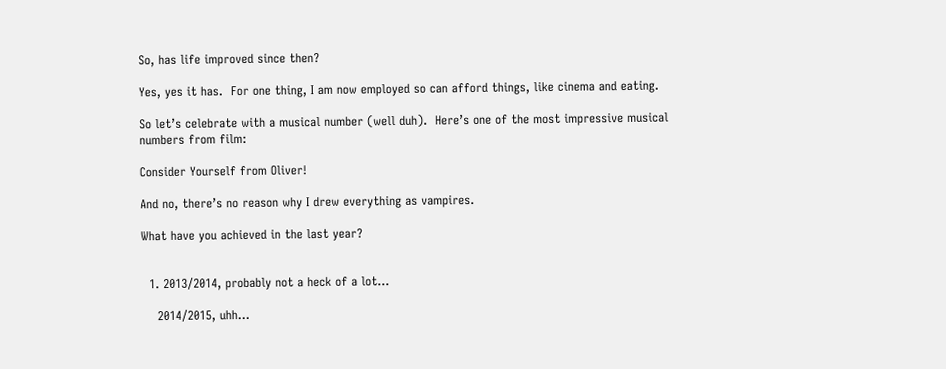So, has life improved since then?

Yes, yes it has.  For one thing, I am now employed so can afford things, like cinema and eating.

So let’s celebrate with a musical number (well duh).  Here’s one of the most impressive musical numbers from film:

Consider Yourself from Oliver!

And no, there’s no reason why I drew everything as vampires.

What have you achieved in the last year?


  1. 2013/2014, probably not a heck of a lot...

    2014/2015, uhh...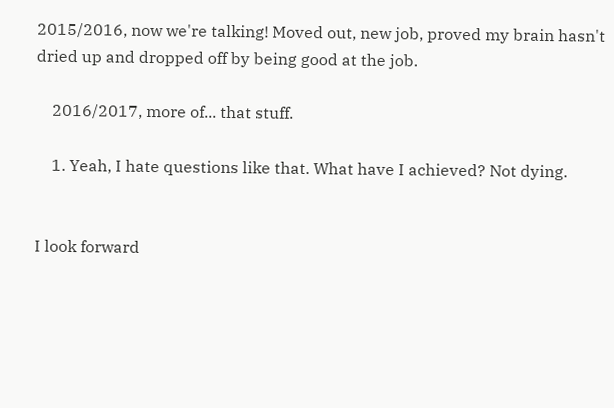2015/2016, now we're talking! Moved out, new job, proved my brain hasn't dried up and dropped off by being good at the job.

    2016/2017, more of... that stuff.

    1. Yeah, I hate questions like that. What have I achieved? Not dying.


I look forward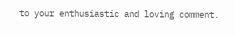to your enthusiastic and loving comment.